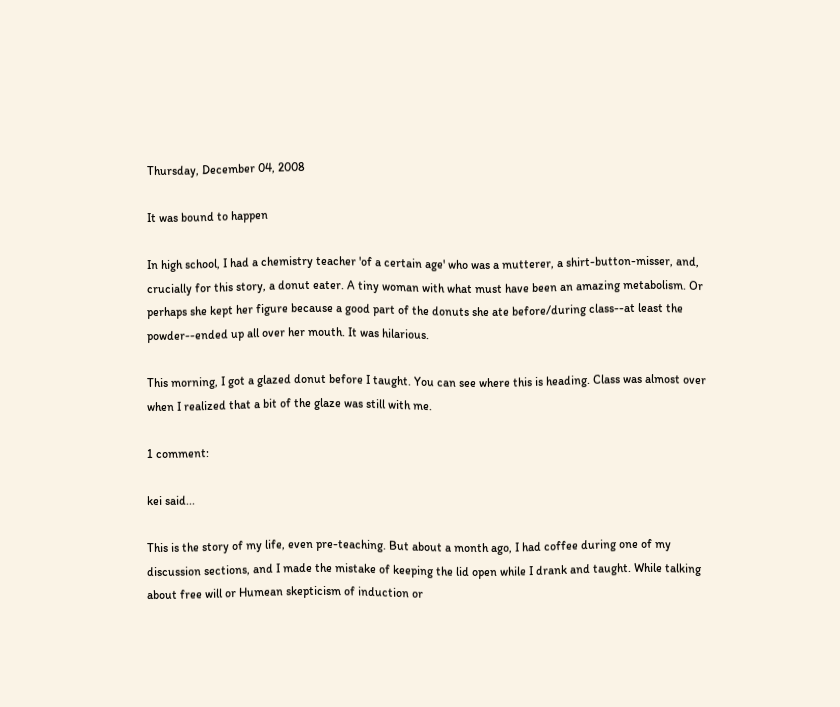Thursday, December 04, 2008

It was bound to happen

In high school, I had a chemistry teacher 'of a certain age' who was a mutterer, a shirt-button-misser, and, crucially for this story, a donut eater. A tiny woman with what must have been an amazing metabolism. Or perhaps she kept her figure because a good part of the donuts she ate before/during class--at least the powder--ended up all over her mouth. It was hilarious.

This morning, I got a glazed donut before I taught. You can see where this is heading. Class was almost over when I realized that a bit of the glaze was still with me.

1 comment:

kei said...

This is the story of my life, even pre-teaching. But about a month ago, I had coffee during one of my discussion sections, and I made the mistake of keeping the lid open while I drank and taught. While talking about free will or Humean skepticism of induction or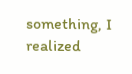something, I realized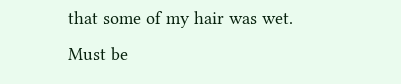that some of my hair was wet. Must be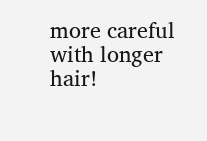more careful with longer hair!